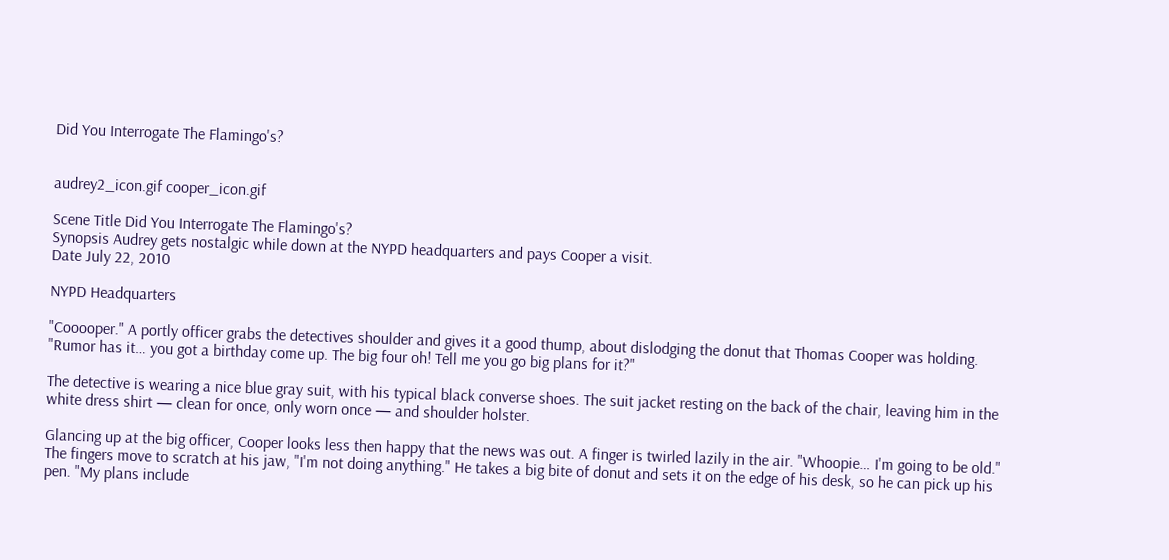Did You Interrogate The Flamingo's?


audrey2_icon.gif cooper_icon.gif

Scene Title Did You Interrogate The Flamingo's?
Synopsis Audrey gets nostalgic while down at the NYPD headquarters and pays Cooper a visit.
Date July 22, 2010

NYPD Headquarters

"Cooooper." A portly officer grabs the detectives shoulder and gives it a good thump, about dislodging the donut that Thomas Cooper was holding. "Rumor has it… you got a birthday come up. The big four oh! Tell me you go big plans for it?"

The detective is wearing a nice blue gray suit, with his typical black converse shoes. The suit jacket resting on the back of the chair, leaving him in the white dress shirt — clean for once, only worn once — and shoulder holster.

Glancing up at the big officer, Cooper looks less then happy that the news was out. A finger is twirled lazily in the air. "Whoopie… I'm going to be old." The fingers move to scratch at his jaw, "I'm not doing anything." He takes a big bite of donut and sets it on the edge of his desk, so he can pick up his pen. "My plans include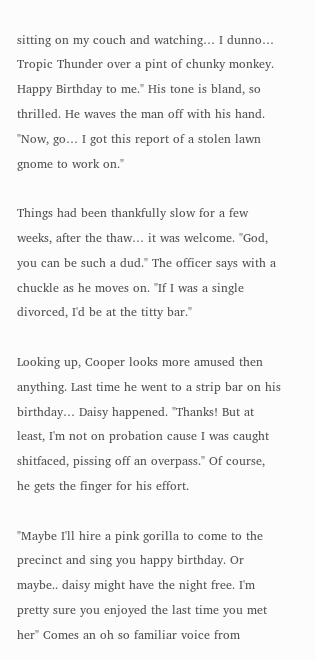sitting on my couch and watching… I dunno… Tropic Thunder over a pint of chunky monkey. Happy Birthday to me." His tone is bland, so thrilled. He waves the man off with his hand. "Now, go… I got this report of a stolen lawn gnome to work on."

Things had been thankfully slow for a few weeks, after the thaw… it was welcome. "God, you can be such a dud." The officer says with a chuckle as he moves on. "If I was a single divorced, I'd be at the titty bar."

Looking up, Cooper looks more amused then anything. Last time he went to a strip bar on his birthday… Daisy happened. "Thanks! But at least, I'm not on probation cause I was caught shitfaced, pissing off an overpass." Of course, he gets the finger for his effort.

"Maybe I'll hire a pink gorilla to come to the precinct and sing you happy birthday. Or maybe.. daisy might have the night free. I'm pretty sure you enjoyed the last time you met her" Comes an oh so familiar voice from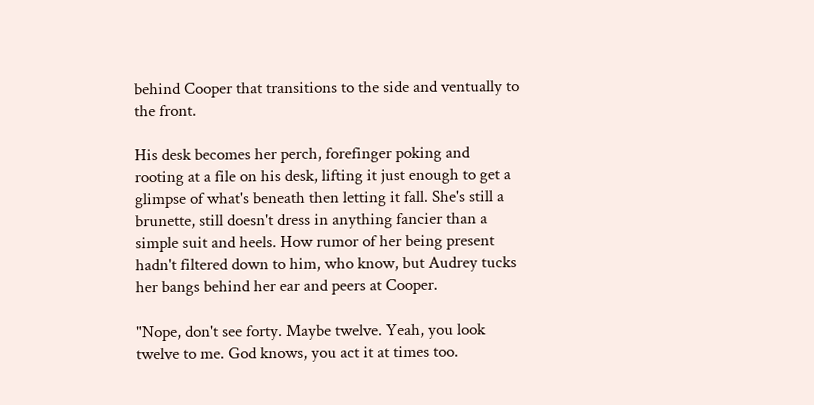behind Cooper that transitions to the side and ventually to the front.

His desk becomes her perch, forefinger poking and rooting at a file on his desk, lifting it just enough to get a glimpse of what's beneath then letting it fall. She's still a brunette, still doesn't dress in anything fancier than a simple suit and heels. How rumor of her being present hadn't filtered down to him, who know, but Audrey tucks her bangs behind her ear and peers at Cooper.

"Nope, don't see forty. Maybe twelve. Yeah, you look twelve to me. God knows, you act it at times too.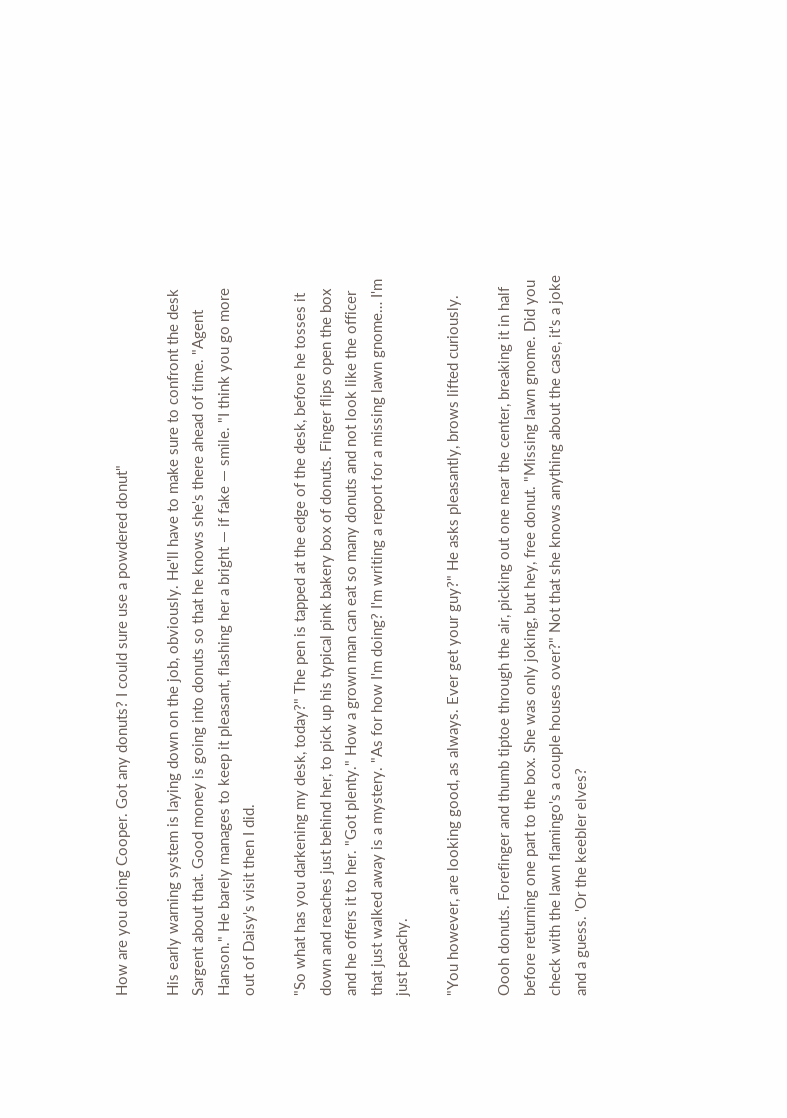How are you doing Cooper. Got any donuts? I could sure use a powdered donut"

His early warning system is laying down on the job, obviously. He'll have to make sure to confront the desk Sargent about that. Good money is going into donuts so that he knows she's there ahead of time. "Agent Hanson." He barely manages to keep it pleasant, flashing her a bright — if fake — smile. "I think you go more out of Daisy's visit then I did.

"So what has you darkening my desk, today?" The pen is tapped at the edge of the desk, before he tosses it down and reaches just behind her, to pick up his typical pink bakery box of donuts. Finger flips open the box and he offers it to her. "Got plenty." How a grown man can eat so many donuts and not look like the officer that just walked away is a mystery. "As for how I'm doing? I'm writing a report for a missing lawn gnome… I'm just peachy.

"You however, are looking good, as always. Ever get your guy?" He asks pleasantly, brows lifted curiously.

Oooh donuts. Forefinger and thumb tiptoe through the air, picking out one near the center, breaking it in half before returning one part to the box. She was only joking, but hey, free donut. "Missing lawn gnome. Did you check with the lawn flamingo's a couple houses over?" Not that she knows anything about the case, it's a joke and a guess. 'Or the keebler elves?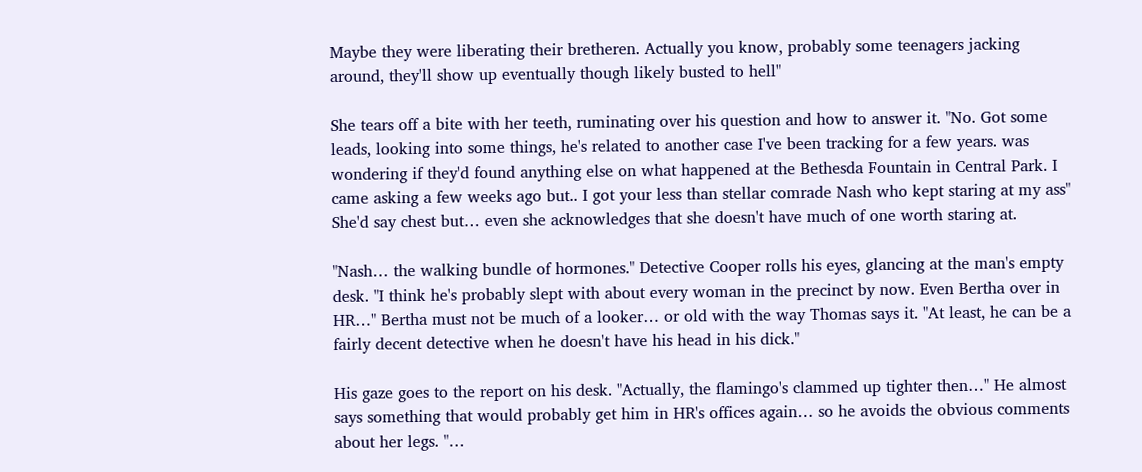Maybe they were liberating their bretheren. Actually you know, probably some teenagers jacking around, they'll show up eventually though likely busted to hell"

She tears off a bite with her teeth, ruminating over his question and how to answer it. "No. Got some leads, looking into some things, he's related to another case I've been tracking for a few years. was wondering if they'd found anything else on what happened at the Bethesda Fountain in Central Park. I came asking a few weeks ago but.. I got your less than stellar comrade Nash who kept staring at my ass" She'd say chest but… even she acknowledges that she doesn't have much of one worth staring at.

"Nash… the walking bundle of hormones." Detective Cooper rolls his eyes, glancing at the man's empty desk. "I think he's probably slept with about every woman in the precinct by now. Even Bertha over in HR…" Bertha must not be much of a looker… or old with the way Thomas says it. "At least, he can be a fairly decent detective when he doesn't have his head in his dick."

His gaze goes to the report on his desk. "Actually, the flamingo's clammed up tighter then…" He almost says something that would probably get him in HR's offices again… so he avoids the obvious comments about her legs. "…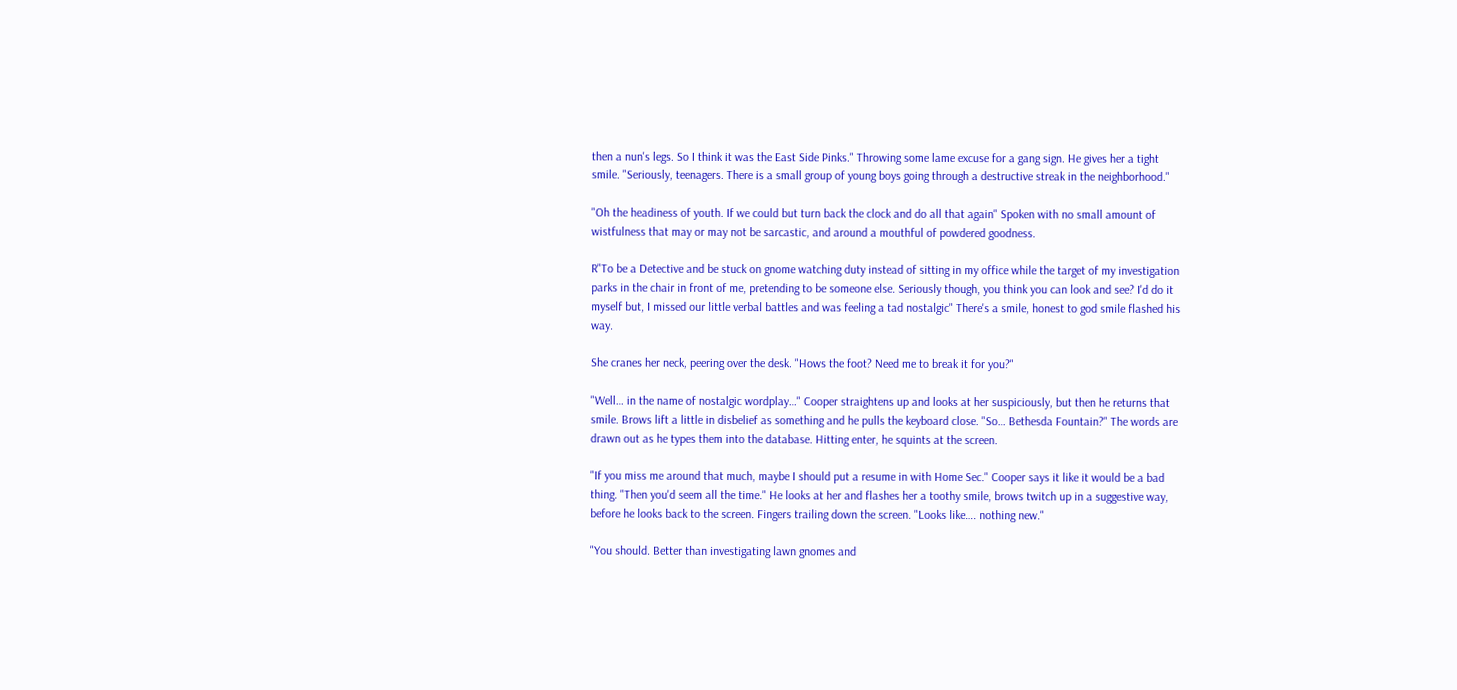then a nun's legs. So I think it was the East Side Pinks." Throwing some lame excuse for a gang sign. He gives her a tight smile. "Seriously, teenagers. There is a small group of young boys going through a destructive streak in the neighborhood."

"Oh the headiness of youth. If we could but turn back the clock and do all that again" Spoken with no small amount of wistfulness that may or may not be sarcastic, and around a mouthful of powdered goodness.

R"To be a Detective and be stuck on gnome watching duty instead of sitting in my office while the target of my investigation parks in the chair in front of me, pretending to be someone else. Seriously though, you think you can look and see? I'd do it myself but, I missed our little verbal battles and was feeling a tad nostalgic" There's a smile, honest to god smile flashed his way.

She cranes her neck, peering over the desk. "Hows the foot? Need me to break it for you?"

"Well… in the name of nostalgic wordplay…" Cooper straightens up and looks at her suspiciously, but then he returns that smile. Brows lift a little in disbelief as something and he pulls the keyboard close. "So… Bethesda Fountain?" The words are drawn out as he types them into the database. Hitting enter, he squints at the screen.

"If you miss me around that much, maybe I should put a resume in with Home Sec." Cooper says it like it would be a bad thing. "Then you'd seem all the time." He looks at her and flashes her a toothy smile, brows twitch up in a suggestive way, before he looks back to the screen. Fingers trailing down the screen. "Looks like…. nothing new."

"You should. Better than investigating lawn gnomes and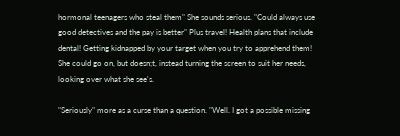hormonal teenagers who steal them" She sounds serious. "Could always use good detectives and the pay is better" Plus travel! Health plans that include dental! Getting kidnapped by your target when you try to apprehend them! She could go on, but doesn;t, instead turning the screen to suit her needs, looking over what she see's.

"Seriously" more as a curse than a question. "Well. I got a possible missing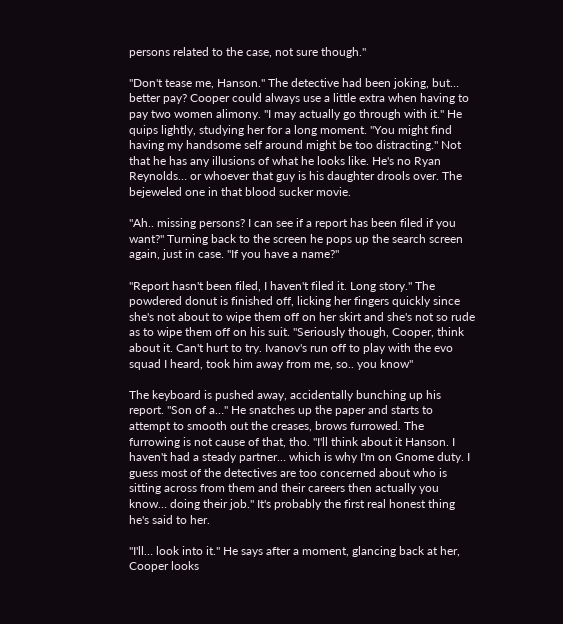persons related to the case, not sure though."

"Don't tease me, Hanson." The detective had been joking, but… better pay? Cooper could always use a little extra when having to pay two women alimony. "I may actually go through with it." He quips lightly, studying her for a long moment. "You might find having my handsome self around might be too distracting." Not that he has any illusions of what he looks like. He's no Ryan Reynolds… or whoever that guy is his daughter drools over. The bejeweled one in that blood sucker movie.

"Ah.. missing persons? I can see if a report has been filed if you want?" Turning back to the screen he pops up the search screen again, just in case. "If you have a name?"

"Report hasn't been filed, I haven't filed it. Long story." The powdered donut is finished off, licking her fingers quickly since she's not about to wipe them off on her skirt and she's not so rude as to wipe them off on his suit. "Seriously though, Cooper, think about it. Can't hurt to try. Ivanov's run off to play with the evo squad I heard, took him away from me, so.. you know"

The keyboard is pushed away, accidentally bunching up his report. "Son of a…" He snatches up the paper and starts to attempt to smooth out the creases, brows furrowed. The furrowing is not cause of that, tho. "I'll think about it Hanson. I haven't had a steady partner… which is why I'm on Gnome duty. I guess most of the detectives are too concerned about who is sitting across from them and their careers then actually you know… doing their job." It's probably the first real honest thing he's said to her.

"I'll… look into it." He says after a moment, glancing back at her, Cooper looks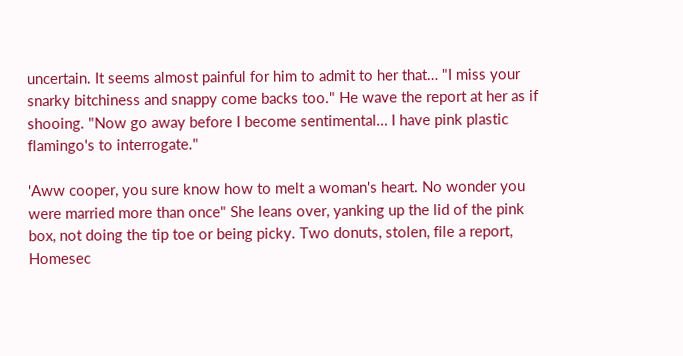uncertain. It seems almost painful for him to admit to her that… "I miss your snarky bitchiness and snappy come backs too." He wave the report at her as if shooing. "Now go away before I become sentimental… I have pink plastic flamingo's to interrogate."

'Aww cooper, you sure know how to melt a woman's heart. No wonder you were married more than once" She leans over, yanking up the lid of the pink box, not doing the tip toe or being picky. Two donuts, stolen, file a report, Homesec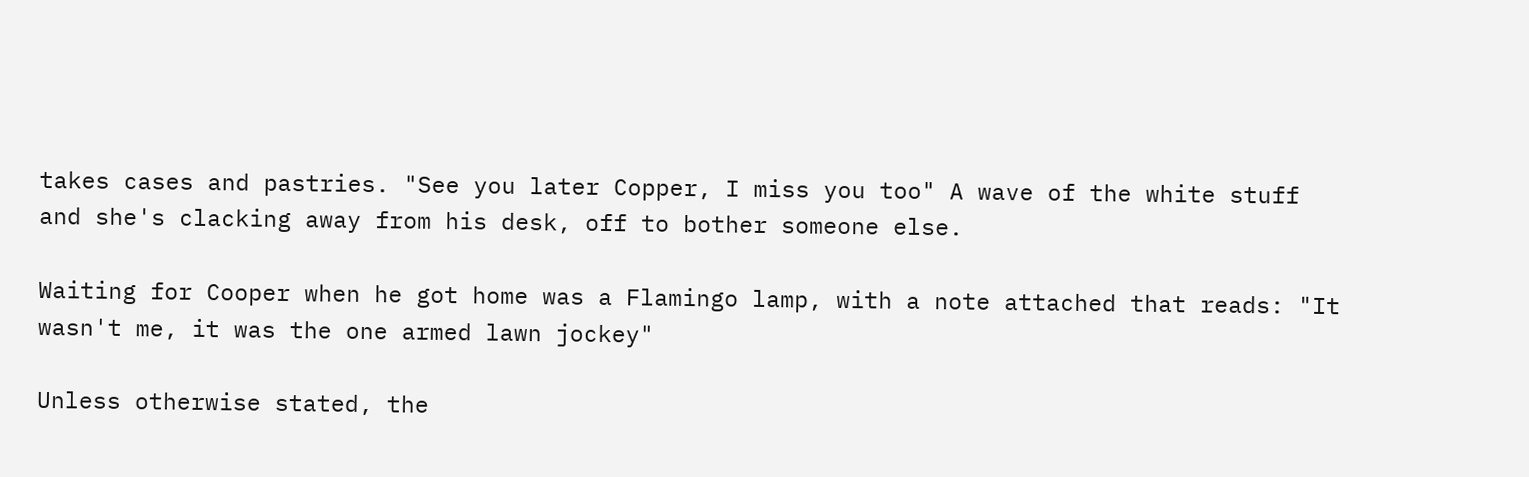takes cases and pastries. "See you later Copper, I miss you too" A wave of the white stuff and she's clacking away from his desk, off to bother someone else.

Waiting for Cooper when he got home was a Flamingo lamp, with a note attached that reads: "It wasn't me, it was the one armed lawn jockey"

Unless otherwise stated, the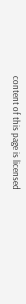content of this page is licensed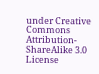under Creative Commons Attribution-ShareAlike 3.0 License